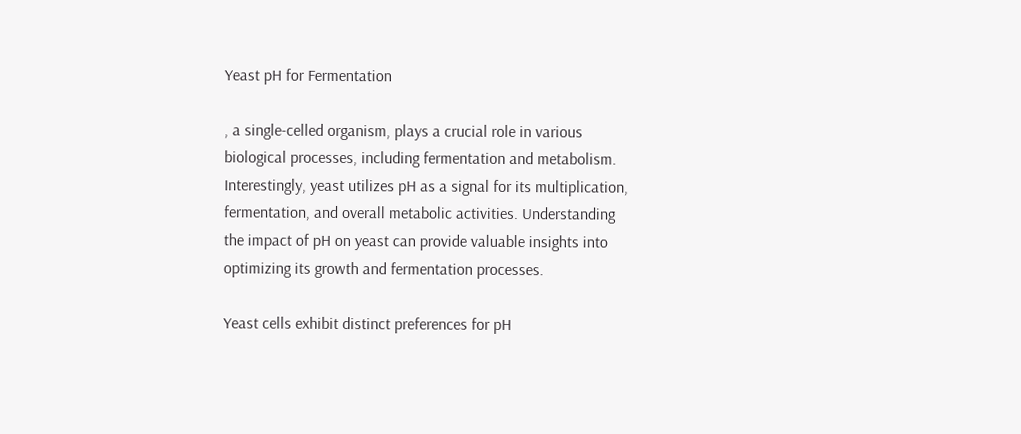Yeast pH for Fermentation

, a single-celled organism, plays a crucial role in various biological processes, including fermentation and metabolism. Interestingly, yeast utilizes pH as a signal for its multiplication, fermentation, and overall metabolic activities. Understanding the impact of pH on yeast can provide valuable insights into optimizing its growth and fermentation processes.

Yeast cells exhibit distinct preferences for pH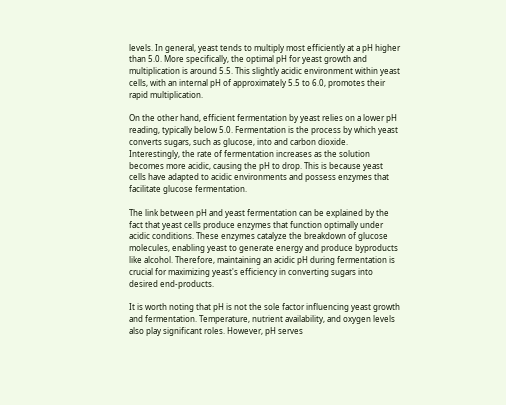levels. In general, yeast tends to multiply most efficiently at a pH higher than 5.0. More specifically, the optimal pH for yeast growth and multiplication is around 5.5. This slightly acidic environment within yeast cells, with an internal pH of approximately 5.5 to 6.0, promotes their rapid multiplication.

On the other hand, efficient fermentation by yeast relies on a lower pH reading, typically below 5.0. Fermentation is the process by which yeast converts sugars, such as glucose, into and carbon dioxide. Interestingly, the rate of fermentation increases as the solution becomes more acidic, causing the pH to drop. This is because yeast cells have adapted to acidic environments and possess enzymes that facilitate glucose fermentation.

The link between pH and yeast fermentation can be explained by the fact that yeast cells produce enzymes that function optimally under acidic conditions. These enzymes catalyze the breakdown of glucose molecules, enabling yeast to generate energy and produce byproducts like alcohol. Therefore, maintaining an acidic pH during fermentation is crucial for maximizing yeast's efficiency in converting sugars into desired end-products.

It is worth noting that pH is not the sole factor influencing yeast growth and fermentation. Temperature, nutrient availability, and oxygen levels also play significant roles. However, pH serves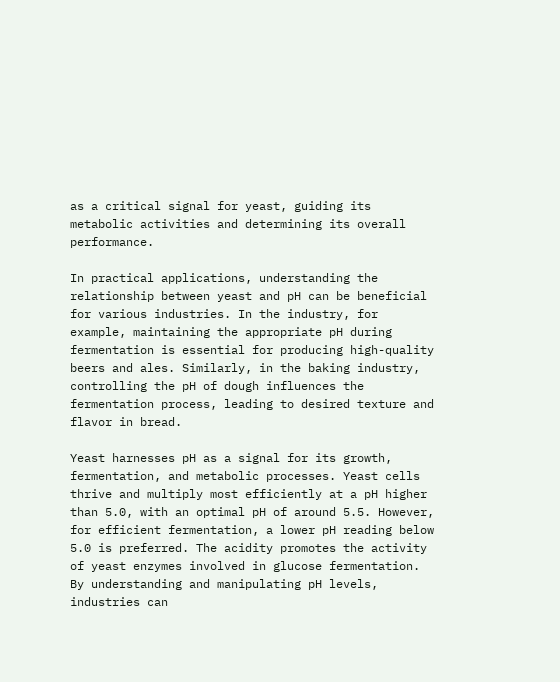as a critical signal for yeast, guiding its metabolic activities and determining its overall performance.

In practical applications, understanding the relationship between yeast and pH can be beneficial for various industries. In the industry, for example, maintaining the appropriate pH during fermentation is essential for producing high-quality beers and ales. Similarly, in the baking industry, controlling the pH of dough influences the fermentation process, leading to desired texture and flavor in bread.

Yeast harnesses pH as a signal for its growth, fermentation, and metabolic processes. Yeast cells thrive and multiply most efficiently at a pH higher than 5.0, with an optimal pH of around 5.5. However, for efficient fermentation, a lower pH reading below 5.0 is preferred. The acidity promotes the activity of yeast enzymes involved in glucose fermentation. By understanding and manipulating pH levels, industries can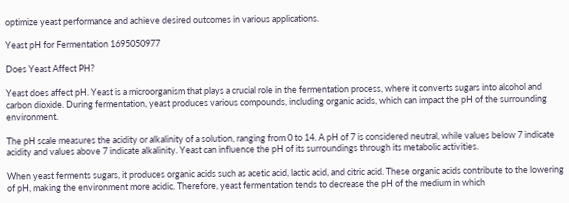optimize yeast performance and achieve desired outcomes in various applications.

Yeast pH for Fermentation 1695050977

Does Yeast Affect PH?

Yeast does affect pH. Yeast is a microorganism that plays a crucial role in the fermentation process, where it converts sugars into alcohol and carbon dioxide. During fermentation, yeast produces various compounds, including organic acids, which can impact the pH of the surrounding environment.

The pH scale measures the acidity or alkalinity of a solution, ranging from 0 to 14. A pH of 7 is considered neutral, while values below 7 indicate acidity and values above 7 indicate alkalinity. Yeast can influence the pH of its surroundings through its metabolic activities.

When yeast ferments sugars, it produces organic acids such as acetic acid, lactic acid, and citric acid. These organic acids contribute to the lowering of pH, making the environment more acidic. Therefore, yeast fermentation tends to decrease the pH of the medium in which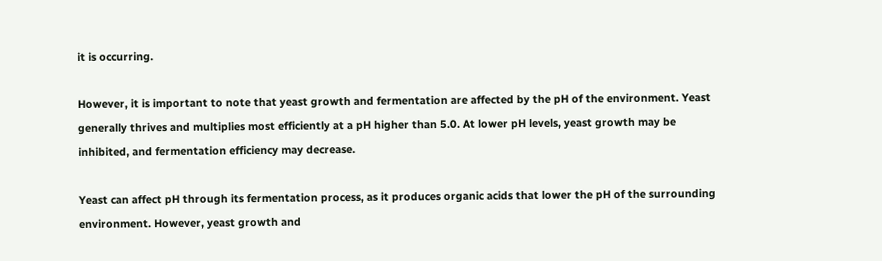it is occurring.

However, it is important to note that yeast growth and fermentation are affected by the pH of the environment. Yeast generally thrives and multiplies most efficiently at a pH higher than 5.0. At lower pH levels, yeast growth may be inhibited, and fermentation efficiency may decrease.

Yeast can affect pH through its fermentation process, as it produces organic acids that lower the pH of the surrounding environment. However, yeast growth and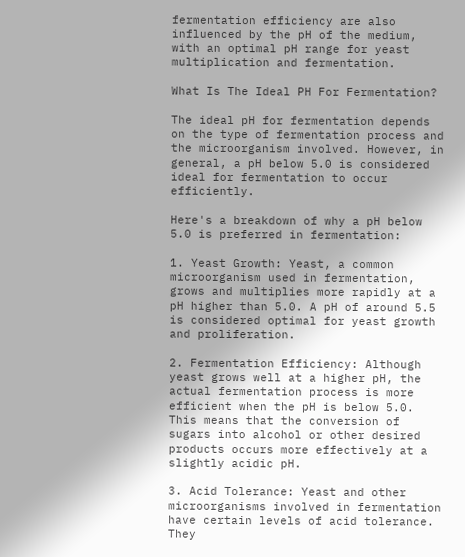fermentation efficiency are also influenced by the pH of the medium, with an optimal pH range for yeast multiplication and fermentation.

What Is The Ideal PH For Fermentation?

The ideal pH for fermentation depends on the type of fermentation process and the microorganism involved. However, in general, a pH below 5.0 is considered ideal for fermentation to occur efficiently.

Here's a breakdown of why a pH below 5.0 is preferred in fermentation:

1. Yeast Growth: Yeast, a common microorganism used in fermentation, grows and multiplies more rapidly at a pH higher than 5.0. A pH of around 5.5 is considered optimal for yeast growth and proliferation.

2. Fermentation Efficiency: Although yeast grows well at a higher pH, the actual fermentation process is more efficient when the pH is below 5.0. This means that the conversion of sugars into alcohol or other desired products occurs more effectively at a slightly acidic pH.

3. Acid Tolerance: Yeast and other microorganisms involved in fermentation have certain levels of acid tolerance. They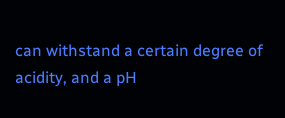can withstand a certain degree of acidity, and a pH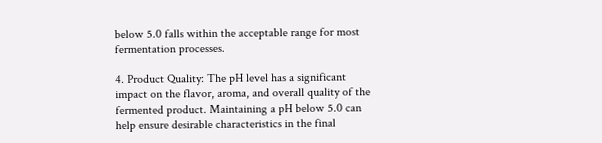below 5.0 falls within the acceptable range for most fermentation processes.

4. Product Quality: The pH level has a significant impact on the flavor, aroma, and overall quality of the fermented product. Maintaining a pH below 5.0 can help ensure desirable characteristics in the final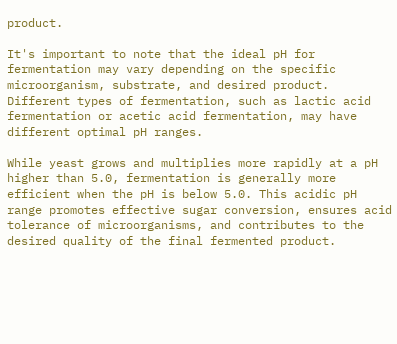product.

It's important to note that the ideal pH for fermentation may vary depending on the specific microorganism, substrate, and desired product. Different types of fermentation, such as lactic acid fermentation or acetic acid fermentation, may have different optimal pH ranges.

While yeast grows and multiplies more rapidly at a pH higher than 5.0, fermentation is generally more efficient when the pH is below 5.0. This acidic pH range promotes effective sugar conversion, ensures acid tolerance of microorganisms, and contributes to the desired quality of the final fermented product.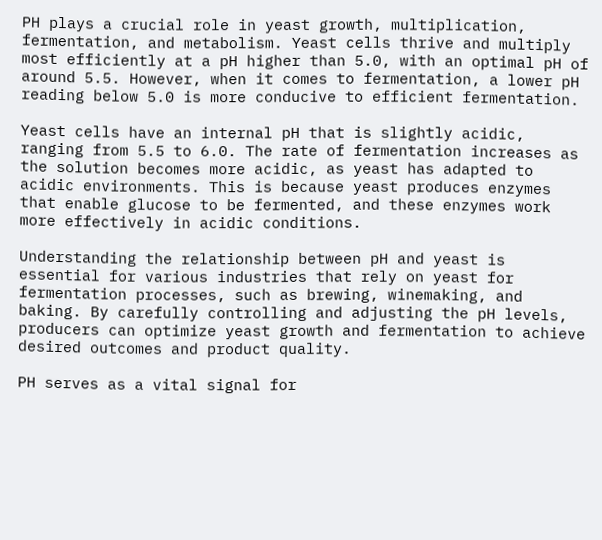PH plays a crucial role in yeast growth, multiplication, fermentation, and metabolism. Yeast cells thrive and multiply most efficiently at a pH higher than 5.0, with an optimal pH of around 5.5. However, when it comes to fermentation, a lower pH reading below 5.0 is more conducive to efficient fermentation.

Yeast cells have an internal pH that is slightly acidic, ranging from 5.5 to 6.0. The rate of fermentation increases as the solution becomes more acidic, as yeast has adapted to acidic environments. This is because yeast produces enzymes that enable glucose to be fermented, and these enzymes work more effectively in acidic conditions.

Understanding the relationship between pH and yeast is essential for various industries that rely on yeast for fermentation processes, such as brewing, winemaking, and baking. By carefully controlling and adjusting the pH levels, producers can optimize yeast growth and fermentation to achieve desired outcomes and product quality.

PH serves as a vital signal for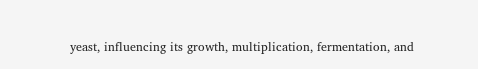yeast, influencing its growth, multiplication, fermentation, and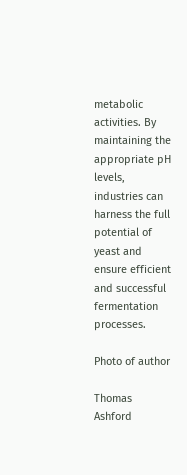metabolic activities. By maintaining the appropriate pH levels, industries can harness the full potential of yeast and ensure efficient and successful fermentation processes.

Photo of author

Thomas Ashford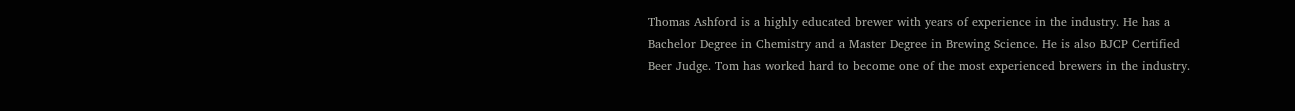Thomas Ashford is a highly educated brewer with years of experience in the industry. He has a Bachelor Degree in Chemistry and a Master Degree in Brewing Science. He is also BJCP Certified Beer Judge. Tom has worked hard to become one of the most experienced brewers in the industry.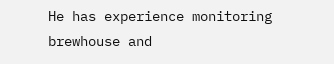He has experience monitoring brewhouse and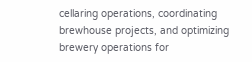cellaring operations, coordinating brewhouse projects, and optimizing brewery operations for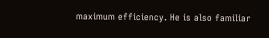maximum efficiency. He is also familiar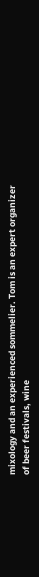mixology and an experienced sommelier. Tom is an expert organizer of beer festivals, wine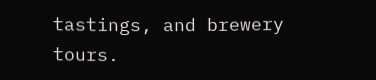tastings, and brewery tours.